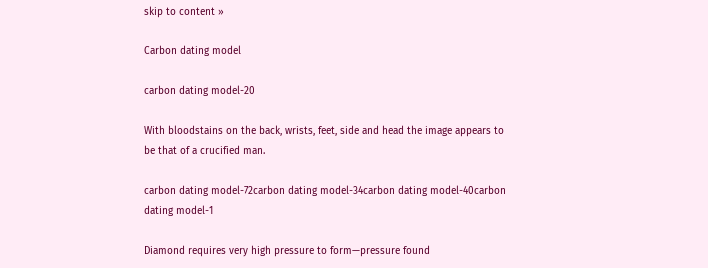skip to content »

Carbon dating model

carbon dating model-20

With bloodstains on the back, wrists, feet, side and head the image appears to be that of a crucified man.

carbon dating model-72carbon dating model-34carbon dating model-40carbon dating model-1

Diamond requires very high pressure to form—pressure found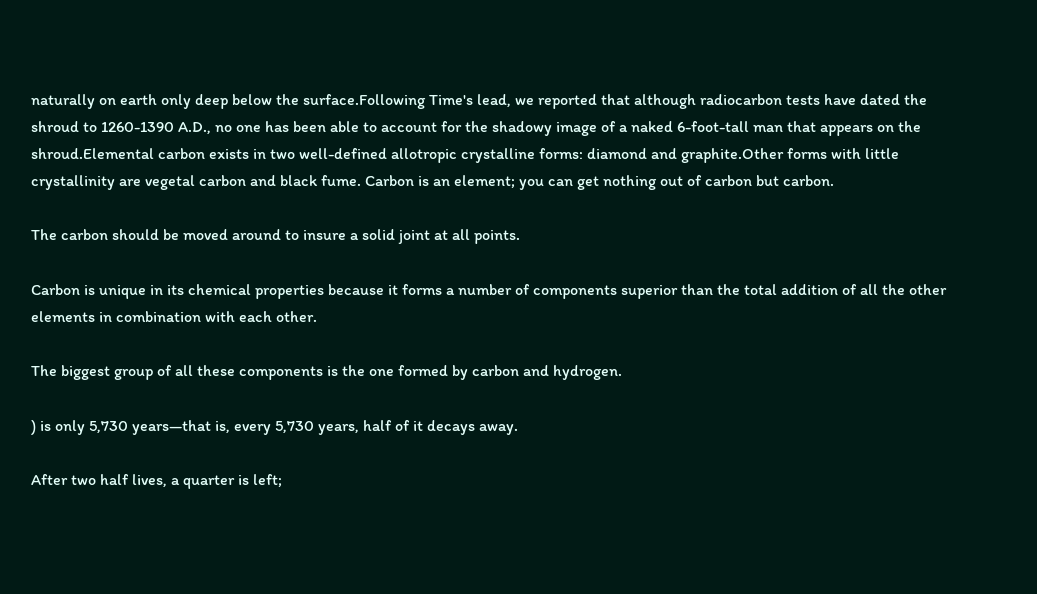naturally on earth only deep below the surface.Following Time's lead, we reported that although radiocarbon tests have dated the shroud to 1260-1390 A.D., no one has been able to account for the shadowy image of a naked 6-foot-tall man that appears on the shroud.Elemental carbon exists in two well-defined allotropic crystalline forms: diamond and graphite.Other forms with little crystallinity are vegetal carbon and black fume. Carbon is an element; you can get nothing out of carbon but carbon.

The carbon should be moved around to insure a solid joint at all points.

Carbon is unique in its chemical properties because it forms a number of components superior than the total addition of all the other elements in combination with each other.

The biggest group of all these components is the one formed by carbon and hydrogen.

) is only 5,730 years—that is, every 5,730 years, half of it decays away.

After two half lives, a quarter is left;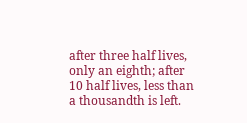after three half lives, only an eighth; after 10 half lives, less than a thousandth is left.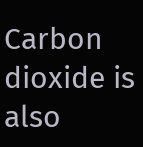Carbon dioxide is also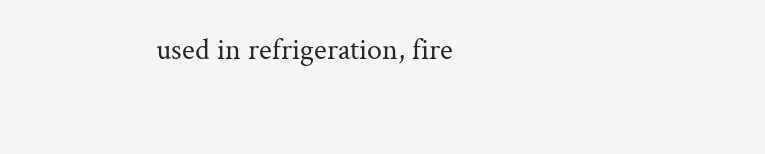used in refrigeration, fire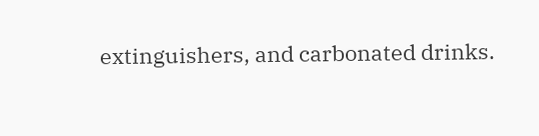extinguishers, and carbonated drinks.